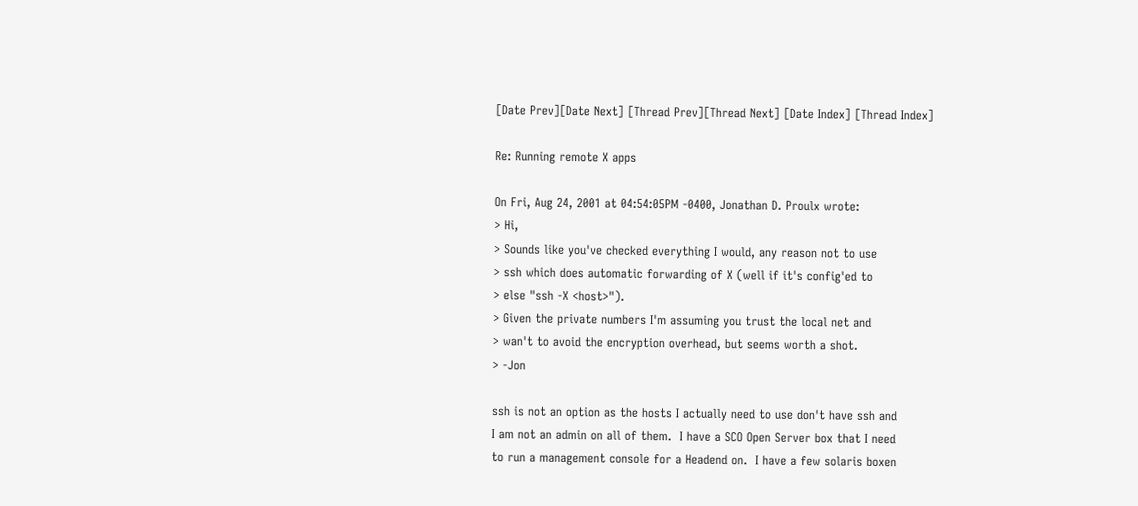[Date Prev][Date Next] [Thread Prev][Thread Next] [Date Index] [Thread Index]

Re: Running remote X apps

On Fri, Aug 24, 2001 at 04:54:05PM -0400, Jonathan D. Proulx wrote:
> Hi,
> Sounds like you've checked everything I would, any reason not to use
> ssh which does automatic forwarding of X (well if it's config'ed to
> else "ssh -X <host>").
> Given the private numbers I'm assuming you trust the local net and
> wan't to avoid the encryption overhead, but seems worth a shot.
> -Jon

ssh is not an option as the hosts I actually need to use don't have ssh and
I am not an admin on all of them.  I have a SCO Open Server box that I need
to run a management console for a Headend on.  I have a few solaris boxen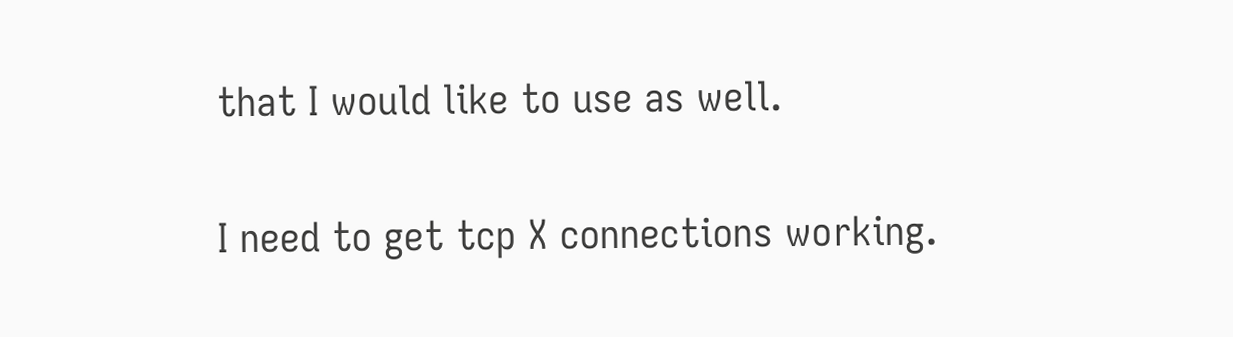that I would like to use as well.

I need to get tcp X connections working.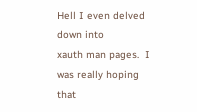Hell I even delved down into
xauth man pages.  I was really hoping that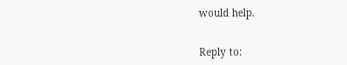would help.


Reply to: